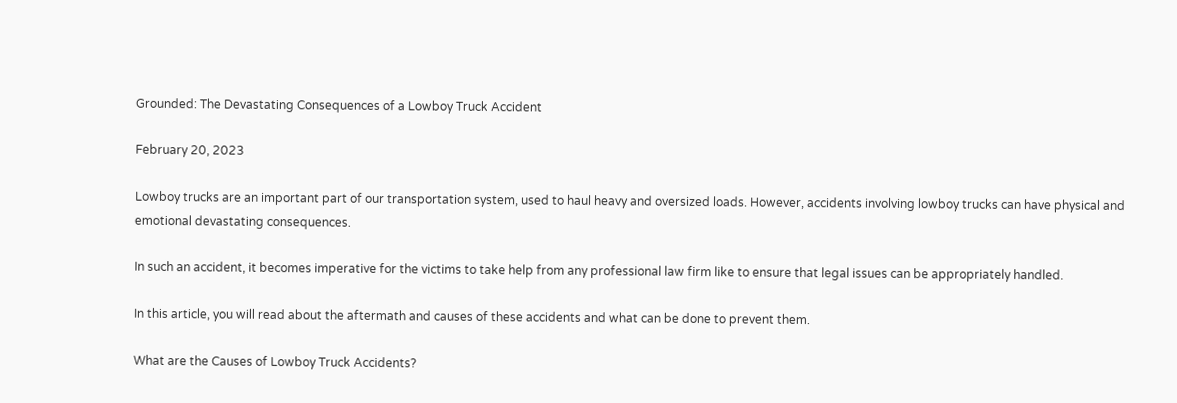Grounded: The Devastating Consequences of a Lowboy Truck Accident

February 20, 2023

Lowboy trucks are an important part of our transportation system, used to haul heavy and oversized loads. However, accidents involving lowboy trucks can have physical and emotional devastating consequences.

In such an accident, it becomes imperative for the victims to take help from any professional law firm like to ensure that legal issues can be appropriately handled.

In this article, you will read about the aftermath and causes of these accidents and what can be done to prevent them.

What are the Causes of Lowboy Truck Accidents?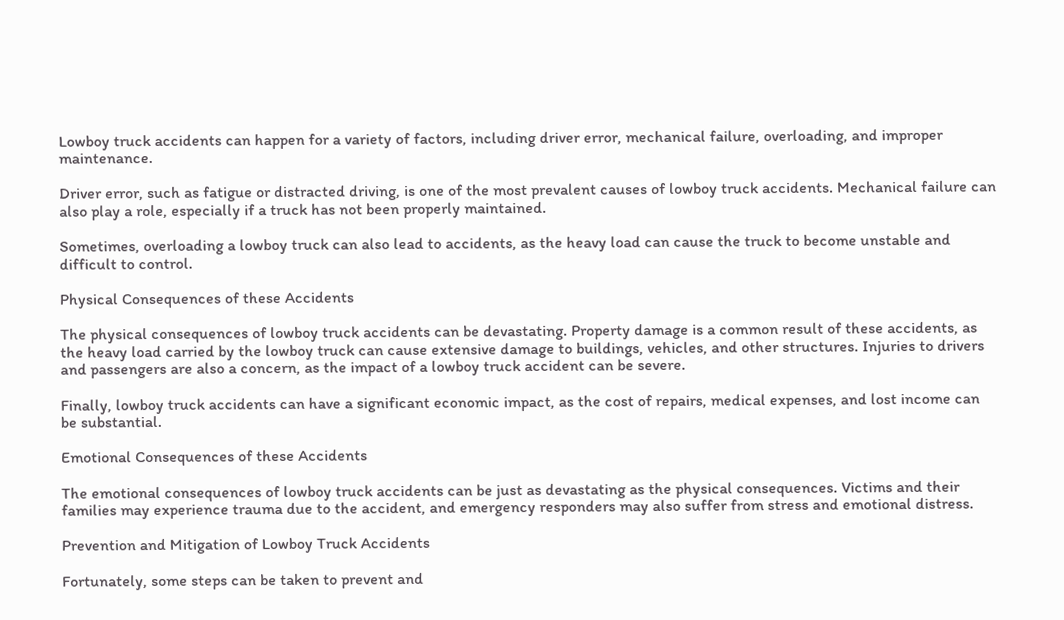Lowboy truck accidents can happen for a variety of factors, including driver error, mechanical failure, overloading, and improper maintenance.

Driver error, such as fatigue or distracted driving, is one of the most prevalent causes of lowboy truck accidents. Mechanical failure can also play a role, especially if a truck has not been properly maintained.

Sometimes, overloading a lowboy truck can also lead to accidents, as the heavy load can cause the truck to become unstable and difficult to control.

Physical Consequences of these Accidents

The physical consequences of lowboy truck accidents can be devastating. Property damage is a common result of these accidents, as the heavy load carried by the lowboy truck can cause extensive damage to buildings, vehicles, and other structures. Injuries to drivers and passengers are also a concern, as the impact of a lowboy truck accident can be severe.

Finally, lowboy truck accidents can have a significant economic impact, as the cost of repairs, medical expenses, and lost income can be substantial.

Emotional Consequences of these Accidents

The emotional consequences of lowboy truck accidents can be just as devastating as the physical consequences. Victims and their families may experience trauma due to the accident, and emergency responders may also suffer from stress and emotional distress.

Prevention and Mitigation of Lowboy Truck Accidents

Fortunately, some steps can be taken to prevent and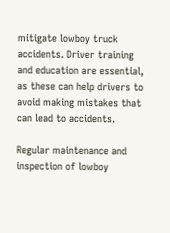mitigate lowboy truck accidents. Driver training and education are essential, as these can help drivers to avoid making mistakes that can lead to accidents.

Regular maintenance and inspection of lowboy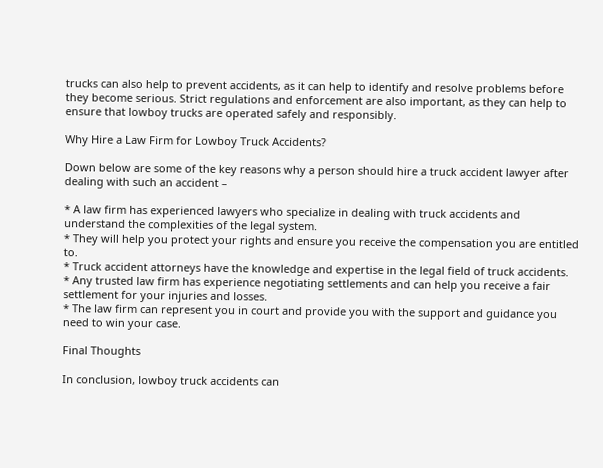trucks can also help to prevent accidents, as it can help to identify and resolve problems before they become serious. Strict regulations and enforcement are also important, as they can help to ensure that lowboy trucks are operated safely and responsibly.

Why Hire a Law Firm for Lowboy Truck Accidents?

Down below are some of the key reasons why a person should hire a truck accident lawyer after dealing with such an accident –

* A law firm has experienced lawyers who specialize in dealing with truck accidents and understand the complexities of the legal system.
* They will help you protect your rights and ensure you receive the compensation you are entitled to.
* Truck accident attorneys have the knowledge and expertise in the legal field of truck accidents.
* Any trusted law firm has experience negotiating settlements and can help you receive a fair settlement for your injuries and losses.
* The law firm can represent you in court and provide you with the support and guidance you need to win your case.

Final Thoughts

In conclusion, lowboy truck accidents can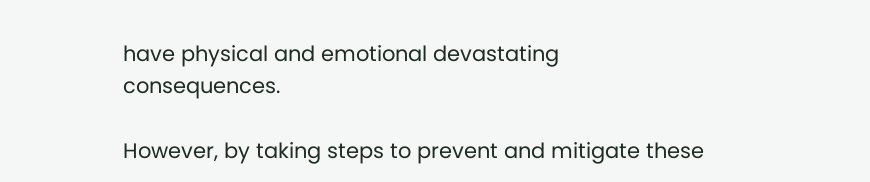have physical and emotional devastating consequences.

However, by taking steps to prevent and mitigate these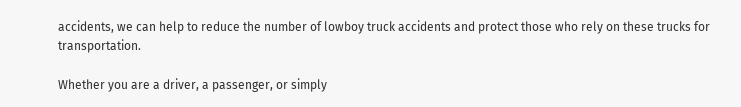accidents, we can help to reduce the number of lowboy truck accidents and protect those who rely on these trucks for transportation.

Whether you are a driver, a passenger, or simply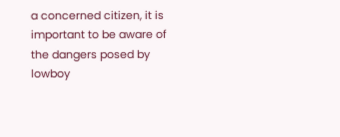a concerned citizen, it is important to be aware of the dangers posed by lowboy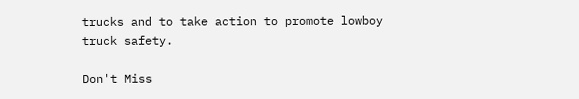trucks and to take action to promote lowboy truck safety.

Don't Miss